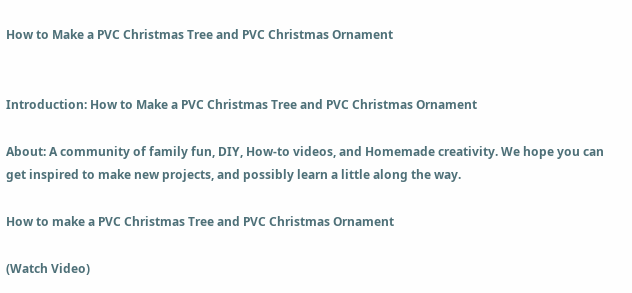How to Make a PVC Christmas Tree and PVC Christmas Ornament


Introduction: How to Make a PVC Christmas Tree and PVC Christmas Ornament

About: A community of family fun, DIY, How-to videos, and Homemade creativity. We hope you can get inspired to make new projects, and possibly learn a little along the way.

How to make a PVC Christmas Tree and PVC Christmas Ornament

(Watch Video)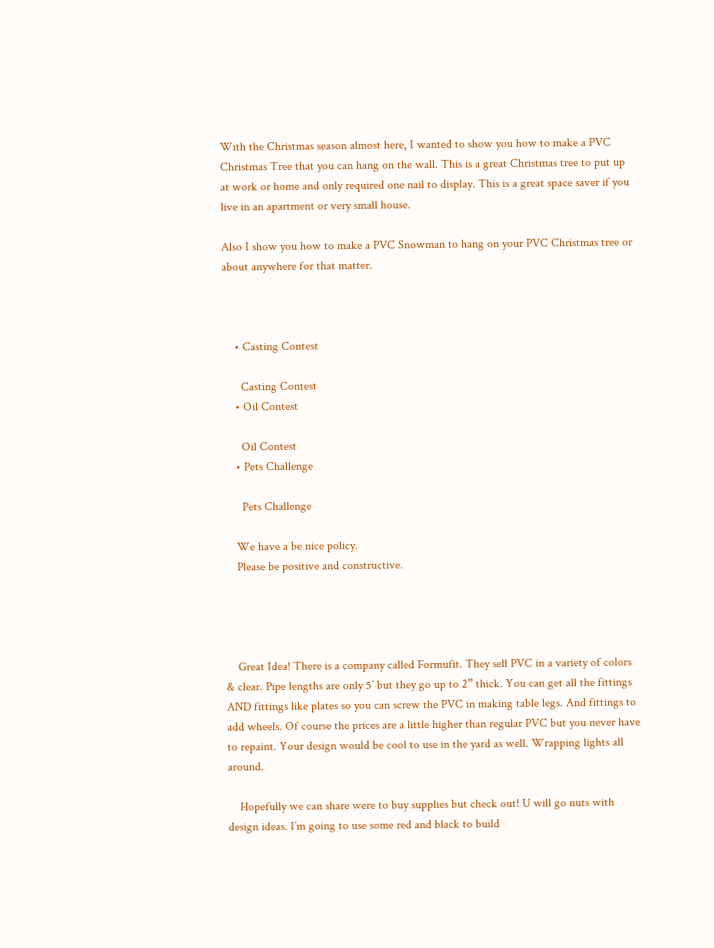With the Christmas season almost here, I wanted to show you how to make a PVC Christmas Tree that you can hang on the wall. This is a great Christmas tree to put up at work or home and only required one nail to display. This is a great space saver if you live in an apartment or very small house.

Also I show you how to make a PVC Snowman to hang on your PVC Christmas tree or about anywhere for that matter.



    • Casting Contest

      Casting Contest
    • Oil Contest

      Oil Contest
    • Pets Challenge

      Pets Challenge

    We have a be nice policy.
    Please be positive and constructive.




    Great Idea! There is a company called Formufit. They sell PVC in a variety of colors & clear. Pipe lengths are only 5’ but they go up to 2” thick. You can get all the fittings AND fittings like plates so you can screw the PVC in making table legs. And fittings to add wheels. Of course the prices are a little higher than regular PVC but you never have to repaint. Your design would be cool to use in the yard as well. Wrapping lights all around.

    Hopefully we can share were to buy supplies but check out! U will go nuts with design ideas. I’m going to use some red and black to build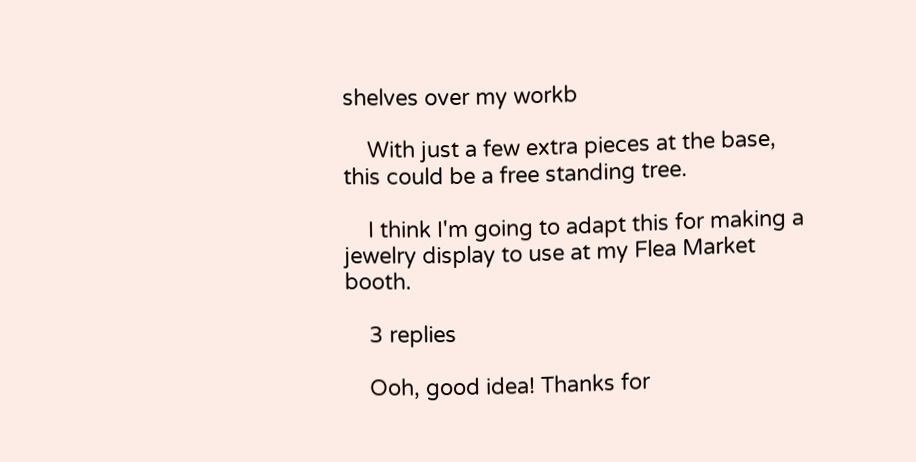shelves over my workb

    With just a few extra pieces at the base, this could be a free standing tree.

    I think I'm going to adapt this for making a jewelry display to use at my Flea Market booth.

    3 replies

    Ooh, good idea! Thanks for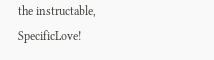the instructable, SpecificLove!